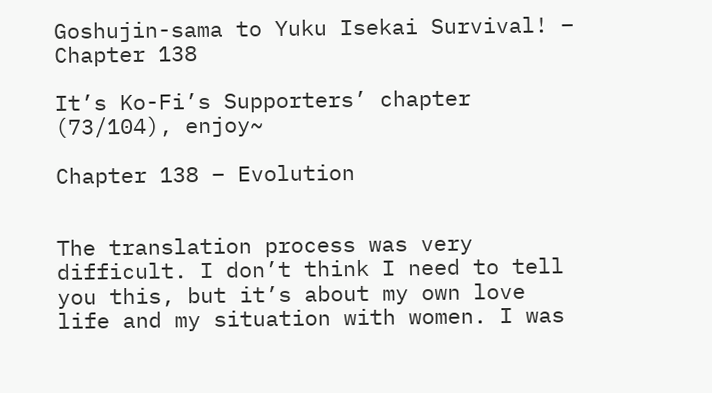Goshujin-sama to Yuku Isekai Survival! – Chapter 138

It’s Ko-Fi’s Supporters’ chapter (73/104), enjoy~

Chapter 138 – Evolution


The translation process was very difficult. I don’t think I need to tell you this, but it’s about my own love life and my situation with women. I was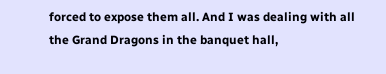forced to expose them all. And I was dealing with all the Grand Dragons in the banquet hall,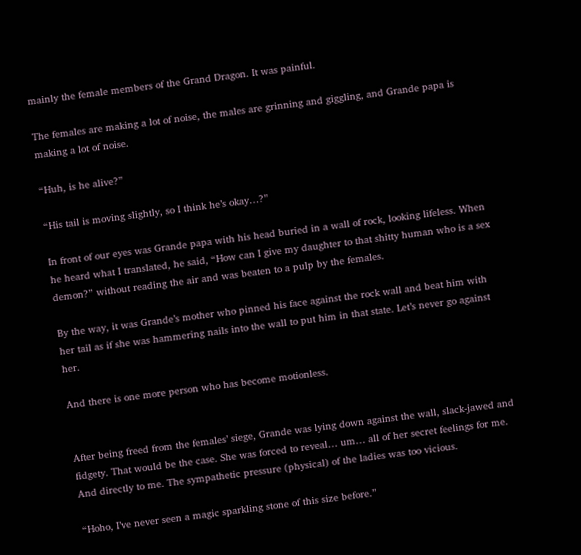mainly the female members of the Grand Dragon. It was painful.

The females are making a lot of noise, the males are grinning and giggling, and Grande papa is making a lot of noise.

“Huh, is he alive?”

“His tail is moving slightly, so I think he’s okay…?”

In front of our eyes was Grande papa with his head buried in a wall of rock, looking lifeless. When he heard what I translated, he said, “How can I give my daughter to that shitty human who is a sex demon?” without reading the air and was beaten to a pulp by the females.

By the way, it was Grande’s mother who pinned his face against the rock wall and beat him with her tail as if she was hammering nails into the wall to put him in that state. Let’s never go against her.

And there is one more person who has become motionless.


After being freed from the females’ siege, Grande was lying down against the wall, slack-jawed and fidgety. That would be the case. She was forced to reveal… um… all of her secret feelings for me. And directly to me. The sympathetic pressure (physical) of the ladies was too vicious.

“Hoho, I’ve never seen a magic sparkling stone of this size before.”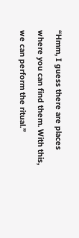“Hmm, I guess there are places where you can find them. With this, we can perform the ritual.”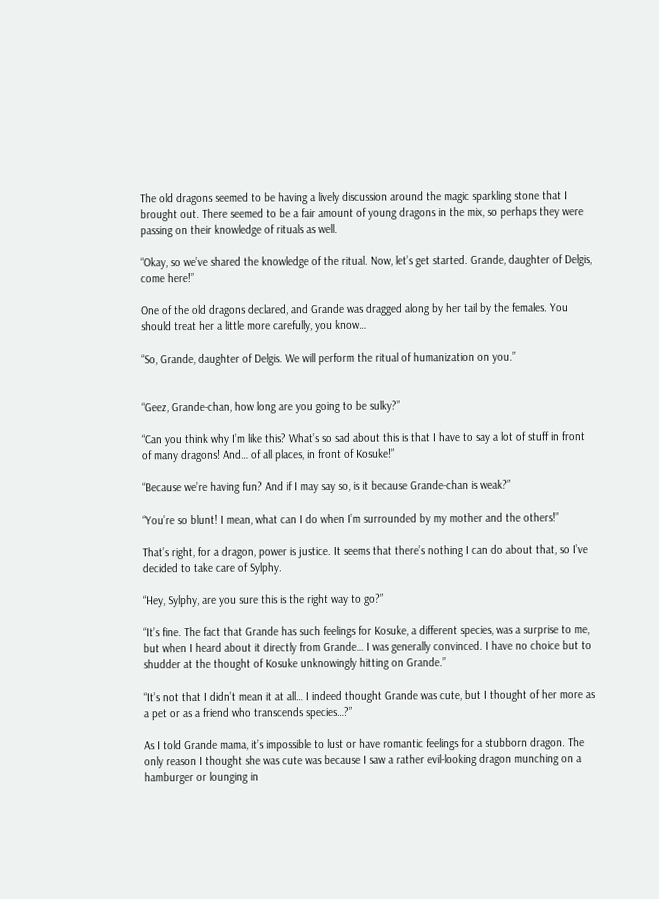The old dragons seemed to be having a lively discussion around the magic sparkling stone that I brought out. There seemed to be a fair amount of young dragons in the mix, so perhaps they were passing on their knowledge of rituals as well.

“Okay, so we’ve shared the knowledge of the ritual. Now, let’s get started. Grande, daughter of Delgis, come here!”

One of the old dragons declared, and Grande was dragged along by her tail by the females. You should treat her a little more carefully, you know…

“So, Grande, daughter of Delgis. We will perform the ritual of humanization on you.”


“Geez, Grande-chan, how long are you going to be sulky?”

“Can you think why I’m like this? What’s so sad about this is that I have to say a lot of stuff in front of many dragons! And… of all places, in front of Kosuke!”

“Because we’re having fun? And if I may say so, is it because Grande-chan is weak?”

“You’re so blunt! I mean, what can I do when I’m surrounded by my mother and the others!”

That’s right, for a dragon, power is justice. It seems that there’s nothing I can do about that, so I’ve decided to take care of Sylphy.

“Hey, Sylphy, are you sure this is the right way to go?”

“It’s fine. The fact that Grande has such feelings for Kosuke, a different species, was a surprise to me, but when I heard about it directly from Grande… I was generally convinced. I have no choice but to shudder at the thought of Kosuke unknowingly hitting on Grande.”

“It’s not that I didn’t mean it at all… I indeed thought Grande was cute, but I thought of her more as a pet or as a friend who transcends species…?”

As I told Grande mama, it’s impossible to lust or have romantic feelings for a stubborn dragon. The only reason I thought she was cute was because I saw a rather evil-looking dragon munching on a hamburger or lounging in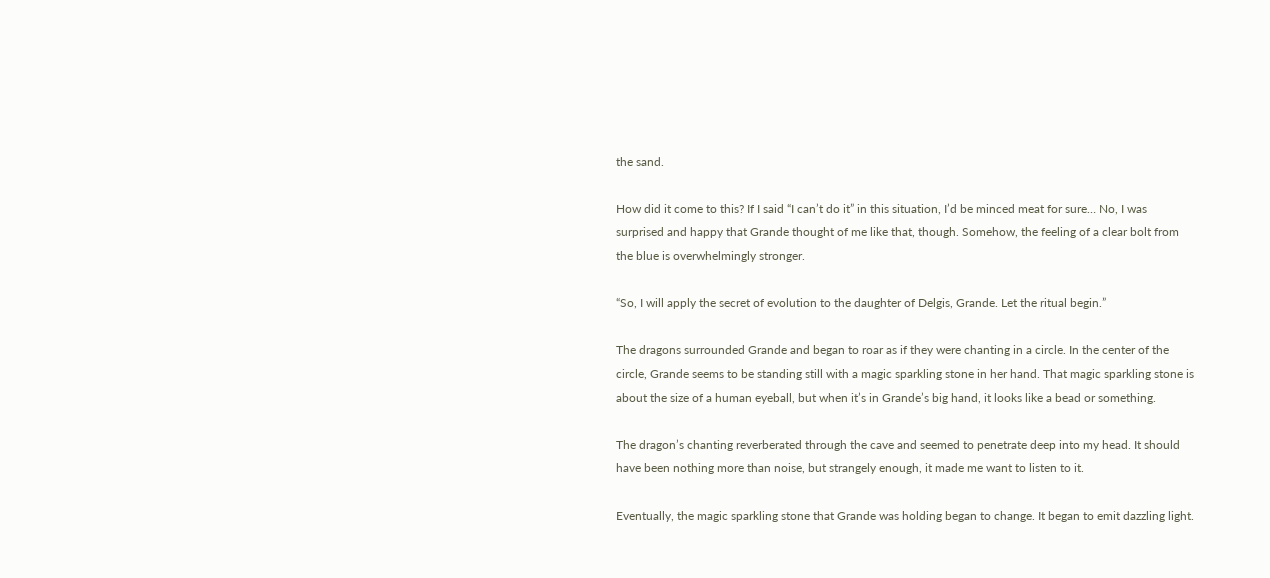the sand.

How did it come to this? If I said “I can’t do it” in this situation, I’d be minced meat for sure… No, I was surprised and happy that Grande thought of me like that, though. Somehow, the feeling of a clear bolt from the blue is overwhelmingly stronger.

“So, I will apply the secret of evolution to the daughter of Delgis, Grande. Let the ritual begin.”

The dragons surrounded Grande and began to roar as if they were chanting in a circle. In the center of the circle, Grande seems to be standing still with a magic sparkling stone in her hand. That magic sparkling stone is about the size of a human eyeball, but when it’s in Grande’s big hand, it looks like a bead or something.

The dragon’s chanting reverberated through the cave and seemed to penetrate deep into my head. It should have been nothing more than noise, but strangely enough, it made me want to listen to it.

Eventually, the magic sparkling stone that Grande was holding began to change. It began to emit dazzling light.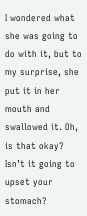I wondered what she was going to do with it, but to my surprise, she put it in her mouth and swallowed it. Oh, is that okay? Isn’t it going to upset your stomach?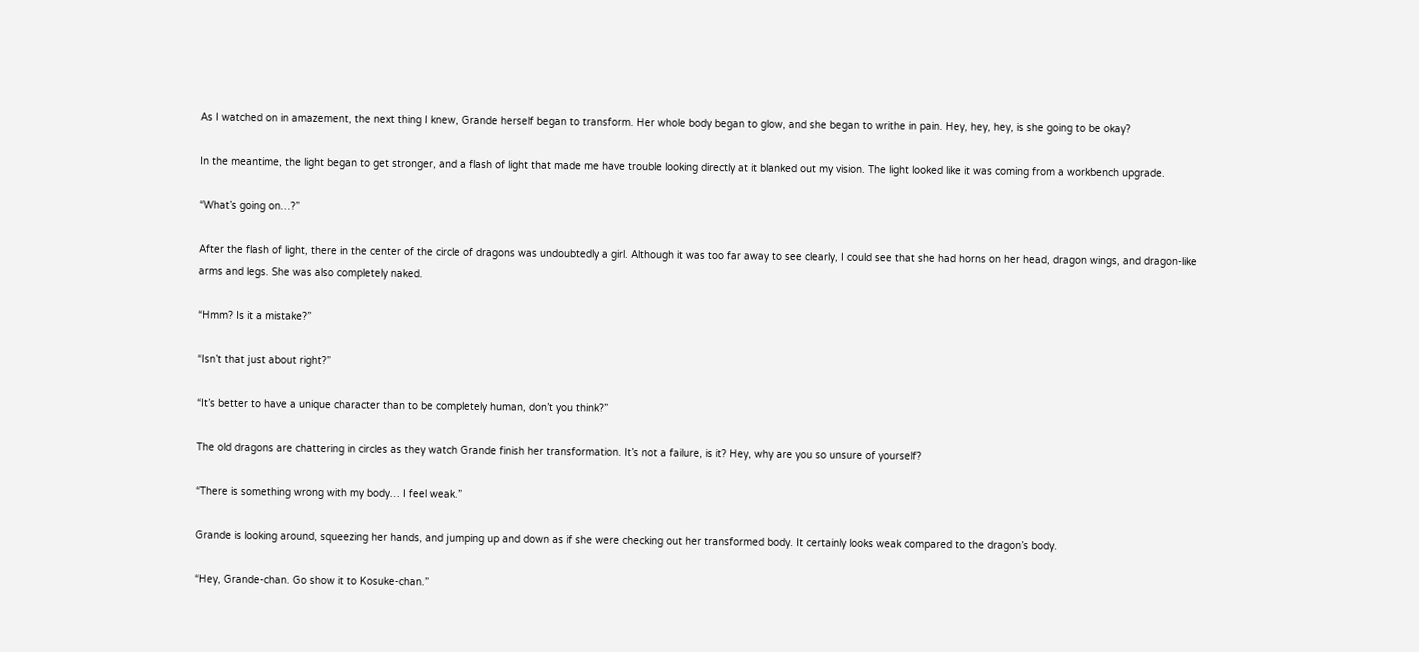As I watched on in amazement, the next thing I knew, Grande herself began to transform. Her whole body began to glow, and she began to writhe in pain. Hey, hey, hey, is she going to be okay?

In the meantime, the light began to get stronger, and a flash of light that made me have trouble looking directly at it blanked out my vision. The light looked like it was coming from a workbench upgrade.

“What’s going on…?”

After the flash of light, there in the center of the circle of dragons was undoubtedly a girl. Although it was too far away to see clearly, I could see that she had horns on her head, dragon wings, and dragon-like arms and legs. She was also completely naked.

“Hmm? Is it a mistake?”

“Isn’t that just about right?”

“It’s better to have a unique character than to be completely human, don’t you think?”

The old dragons are chattering in circles as they watch Grande finish her transformation. It’s not a failure, is it? Hey, why are you so unsure of yourself?

“There is something wrong with my body… I feel weak.”

Grande is looking around, squeezing her hands, and jumping up and down as if she were checking out her transformed body. It certainly looks weak compared to the dragon’s body.

“Hey, Grande-chan. Go show it to Kosuke-chan.”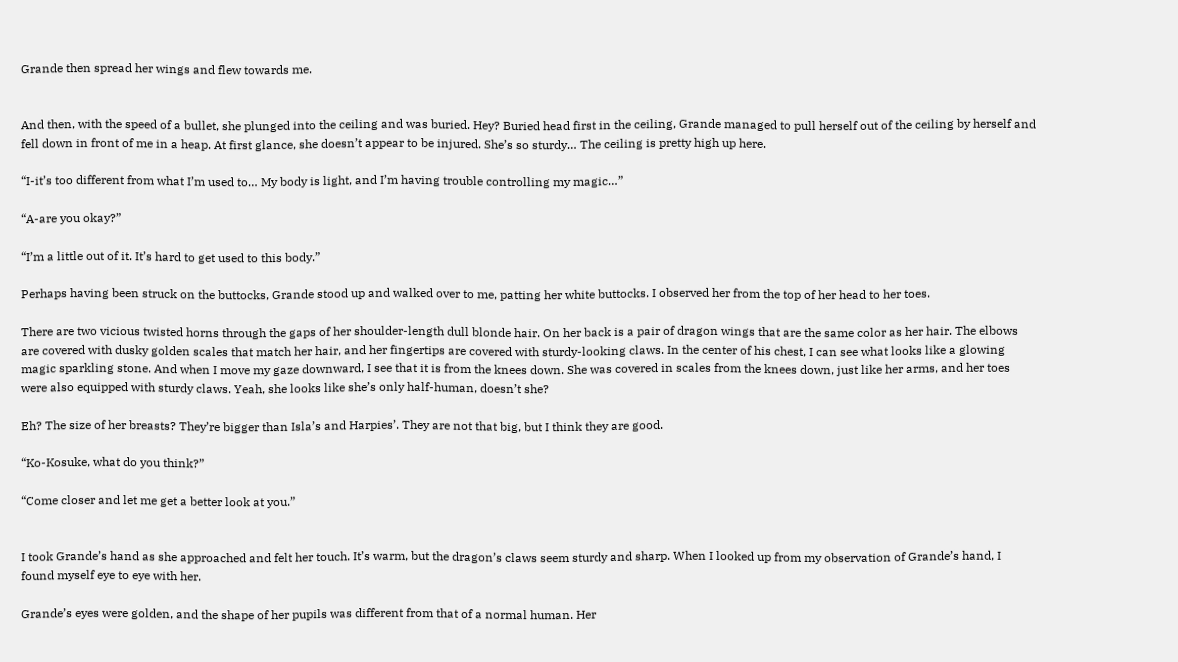Grande then spread her wings and flew towards me.


And then, with the speed of a bullet, she plunged into the ceiling and was buried. Hey? Buried head first in the ceiling, Grande managed to pull herself out of the ceiling by herself and fell down in front of me in a heap. At first glance, she doesn’t appear to be injured. She’s so sturdy… The ceiling is pretty high up here.

“I-it’s too different from what I’m used to… My body is light, and I’m having trouble controlling my magic…”

“A-are you okay?”

“I’m a little out of it. It’s hard to get used to this body.”

Perhaps having been struck on the buttocks, Grande stood up and walked over to me, patting her white buttocks. I observed her from the top of her head to her toes.

There are two vicious twisted horns through the gaps of her shoulder-length dull blonde hair. On her back is a pair of dragon wings that are the same color as her hair. The elbows are covered with dusky golden scales that match her hair, and her fingertips are covered with sturdy-looking claws. In the center of his chest, I can see what looks like a glowing magic sparkling stone. And when I move my gaze downward, I see that it is from the knees down. She was covered in scales from the knees down, just like her arms, and her toes were also equipped with sturdy claws. Yeah, she looks like she’s only half-human, doesn’t she?

Eh? The size of her breasts? They’re bigger than Isla’s and Harpies’. They are not that big, but I think they are good.

“Ko-Kosuke, what do you think?”

“Come closer and let me get a better look at you.”


I took Grande’s hand as she approached and felt her touch. It’s warm, but the dragon’s claws seem sturdy and sharp. When I looked up from my observation of Grande’s hand, I found myself eye to eye with her.

Grande’s eyes were golden, and the shape of her pupils was different from that of a normal human. Her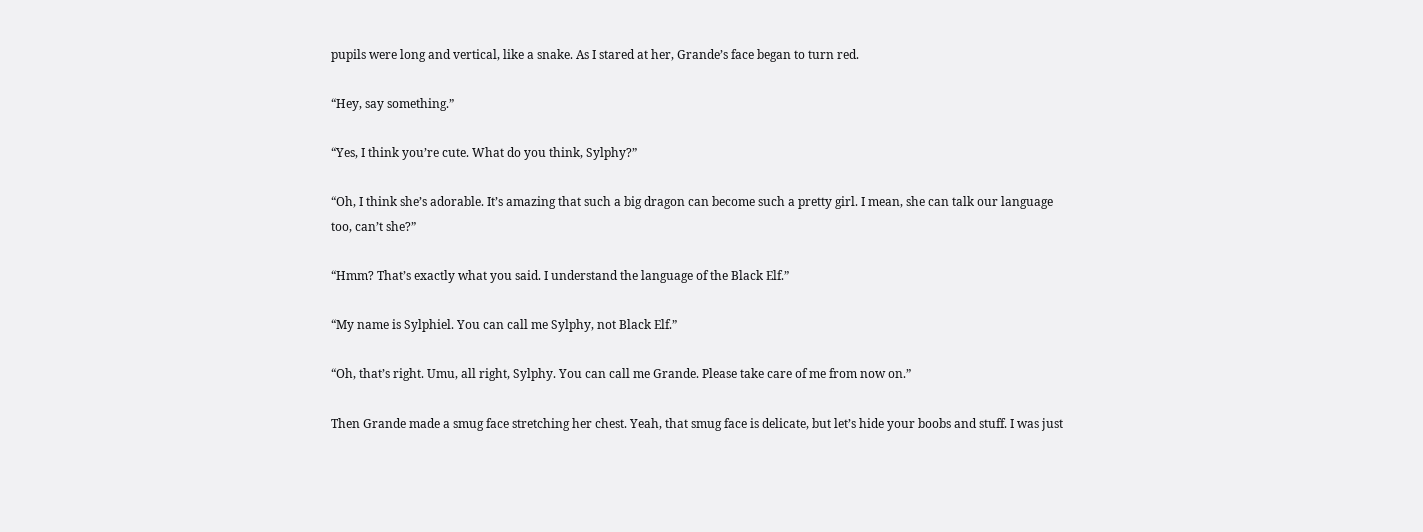pupils were long and vertical, like a snake. As I stared at her, Grande’s face began to turn red.

“Hey, say something.”

“Yes, I think you’re cute. What do you think, Sylphy?”

“Oh, I think she’s adorable. It’s amazing that such a big dragon can become such a pretty girl. I mean, she can talk our language too, can’t she?”

“Hmm? That’s exactly what you said. I understand the language of the Black Elf.”

“My name is Sylphiel. You can call me Sylphy, not Black Elf.”

“Oh, that’s right. Umu, all right, Sylphy. You can call me Grande. Please take care of me from now on.”

Then Grande made a smug face stretching her chest. Yeah, that smug face is delicate, but let’s hide your boobs and stuff. I was just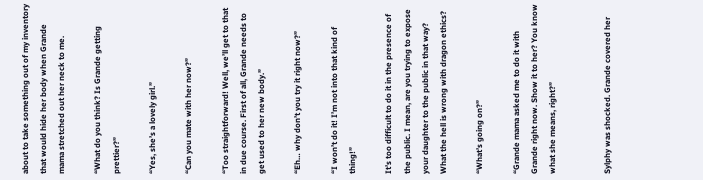about to take something out of my inventory that would hide her body when Grande mama stretched out her neck to me.

“What do you think? Is Grande getting prettier?”

“Yes, she’s a lovely girl.”

“Can you mate with her now?”

“Too straightforward! Well, we’ll get to that in due course. First of all, Grande needs to get used to her new body.”

“Eh… why don’t you try it right now?”

“I won’t do it! I’m not into that kind of thing!”

It’s too difficult to do it in the presence of the public. I mean, are you trying to expose your daughter to the public in that way? What the hell is wrong with dragon ethics?

“What’s going on?”

“Grande mama asked me to do it with Grande right now. Show it to her? You know what she means, right?”


Sylphy was shocked. Grande covered her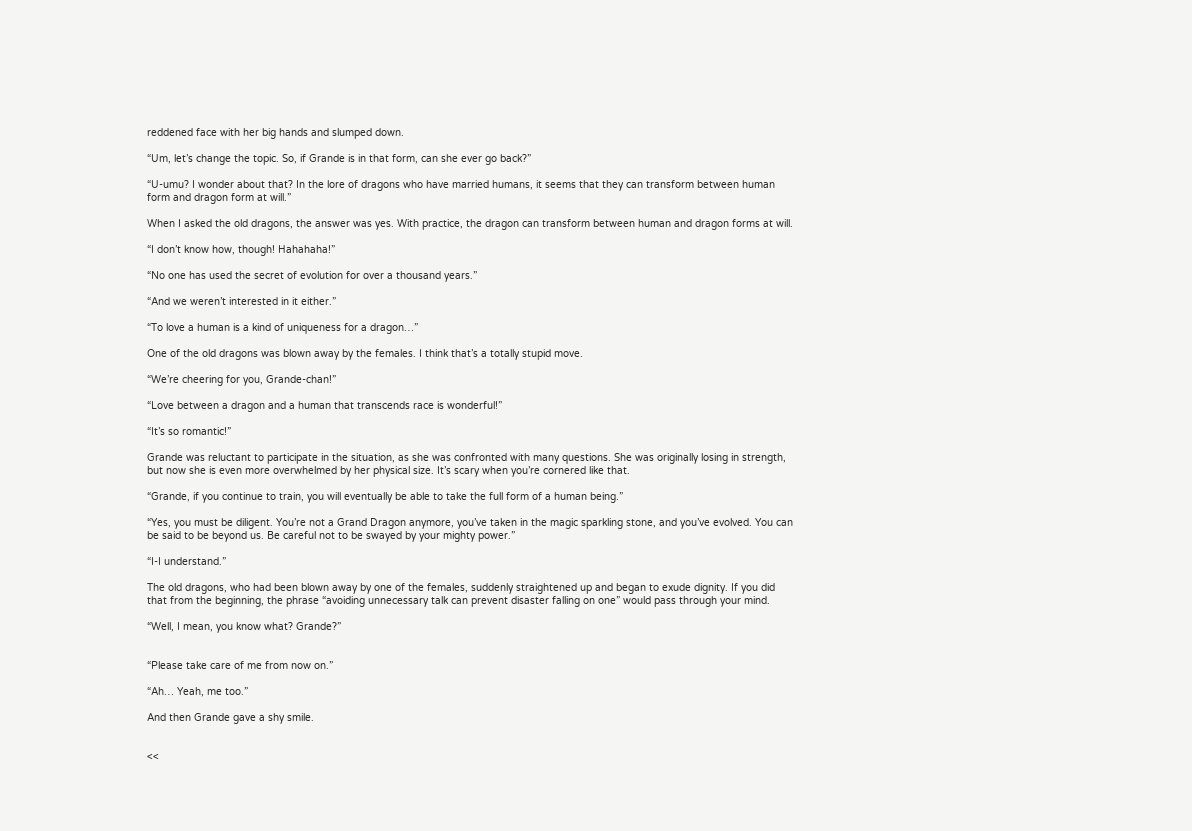reddened face with her big hands and slumped down.

“Um, let’s change the topic. So, if Grande is in that form, can she ever go back?”

“U-umu? I wonder about that? In the lore of dragons who have married humans, it seems that they can transform between human form and dragon form at will.”

When I asked the old dragons, the answer was yes. With practice, the dragon can transform between human and dragon forms at will.

“I don’t know how, though! Hahahaha!”

“No one has used the secret of evolution for over a thousand years.”

“And we weren’t interested in it either.”

“To love a human is a kind of uniqueness for a dragon…”

One of the old dragons was blown away by the females. I think that’s a totally stupid move.

“We’re cheering for you, Grande-chan!”

“Love between a dragon and a human that transcends race is wonderful!”

“It’s so romantic!”

Grande was reluctant to participate in the situation, as she was confronted with many questions. She was originally losing in strength, but now she is even more overwhelmed by her physical size. It’s scary when you’re cornered like that.

“Grande, if you continue to train, you will eventually be able to take the full form of a human being.”

“Yes, you must be diligent. You’re not a Grand Dragon anymore, you’ve taken in the magic sparkling stone, and you’ve evolved. You can be said to be beyond us. Be careful not to be swayed by your mighty power.”

“I-I understand.”

The old dragons, who had been blown away by one of the females, suddenly straightened up and began to exude dignity. If you did that from the beginning, the phrase “avoiding unnecessary talk can prevent disaster falling on one” would pass through your mind.

“Well, I mean, you know what? Grande?”


“Please take care of me from now on.”

“Ah… Yeah, me too.”

And then Grande gave a shy smile.


<<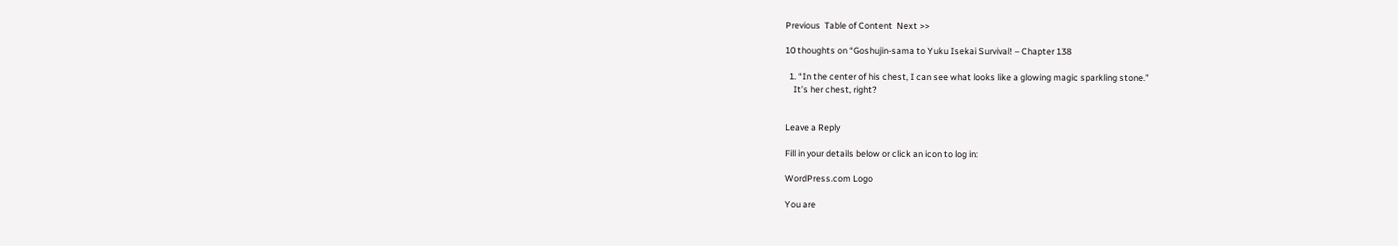Previous  Table of Content  Next >>

10 thoughts on “Goshujin-sama to Yuku Isekai Survival! – Chapter 138

  1. “In the center of his chest, I can see what looks like a glowing magic sparkling stone.”
    It’s her chest, right?


Leave a Reply

Fill in your details below or click an icon to log in:

WordPress.com Logo

You are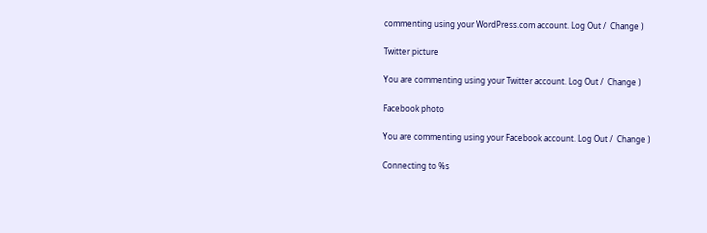commenting using your WordPress.com account. Log Out /  Change )

Twitter picture

You are commenting using your Twitter account. Log Out /  Change )

Facebook photo

You are commenting using your Facebook account. Log Out /  Change )

Connecting to %s